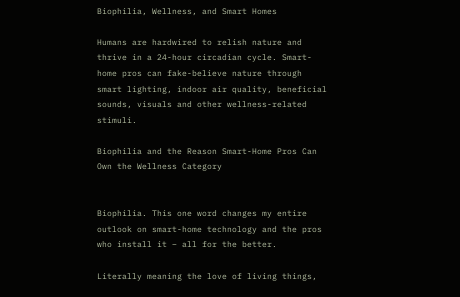Biophilia, Wellness, and Smart Homes

Humans are hardwired to relish nature and thrive in a 24-hour circadian cycle. Smart-home pros can fake-believe nature through smart lighting, indoor air quality, beneficial sounds, visuals and other wellness-related stimuli.

Biophilia and the Reason Smart-Home Pros Can Own the Wellness Category


Biophilia. This one word changes my entire outlook on smart-home technology and the pros who install it – all for the better.

Literally meaning the love of living things,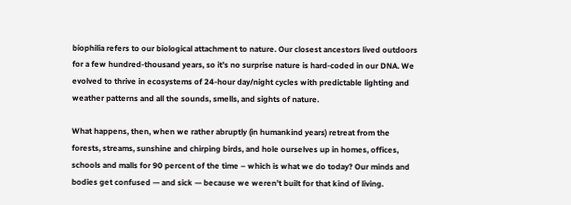biophilia refers to our biological attachment to nature. Our closest ancestors lived outdoors for a few hundred-thousand years, so it’s no surprise nature is hard-coded in our DNA. We evolved to thrive in ecosystems of 24-hour day/night cycles with predictable lighting and weather patterns and all the sounds, smells, and sights of nature.

What happens, then, when we rather abruptly (in humankind years) retreat from the forests, streams, sunshine and chirping birds, and hole ourselves up in homes, offices, schools and malls for 90 percent of the time – which is what we do today? Our minds and bodies get confused — and sick — because we weren’t built for that kind of living.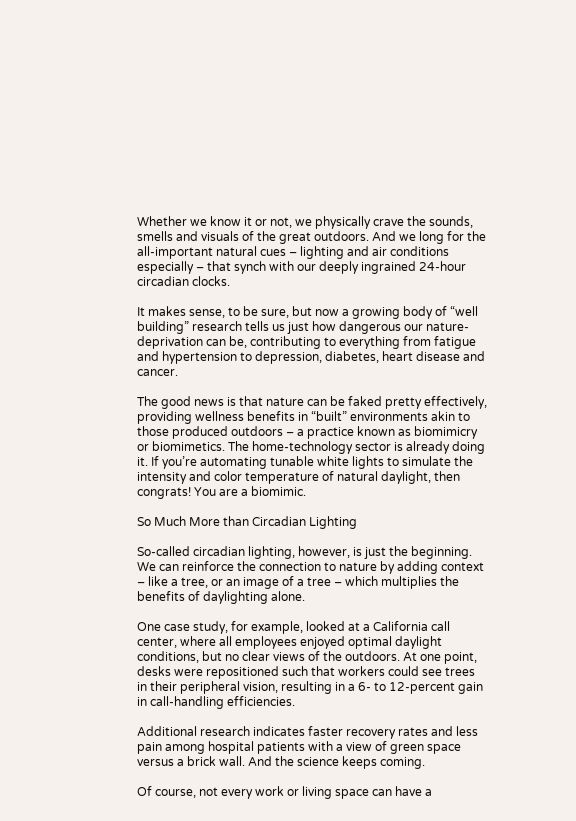Whether we know it or not, we physically crave the sounds, smells and visuals of the great outdoors. And we long for the all-important natural cues – lighting and air conditions especially – that synch with our deeply ingrained 24-hour circadian clocks.

It makes sense, to be sure, but now a growing body of “well building” research tells us just how dangerous our nature-deprivation can be, contributing to everything from fatigue and hypertension to depression, diabetes, heart disease and cancer.

The good news is that nature can be faked pretty effectively, providing wellness benefits in “built” environments akin to those produced outdoors – a practice known as biomimicry or biomimetics. The home-technology sector is already doing it. If you’re automating tunable white lights to simulate the intensity and color temperature of natural daylight, then congrats! You are a biomimic.

So Much More than Circadian Lighting

So-called circadian lighting, however, is just the beginning. We can reinforce the connection to nature by adding context – like a tree, or an image of a tree – which multiplies the benefits of daylighting alone.

One case study, for example, looked at a California call center, where all employees enjoyed optimal daylight conditions, but no clear views of the outdoors. At one point, desks were repositioned such that workers could see trees in their peripheral vision, resulting in a 6- to 12-percent gain in call-handling efficiencies.

Additional research indicates faster recovery rates and less pain among hospital patients with a view of green space versus a brick wall. And the science keeps coming.

Of course, not every work or living space can have a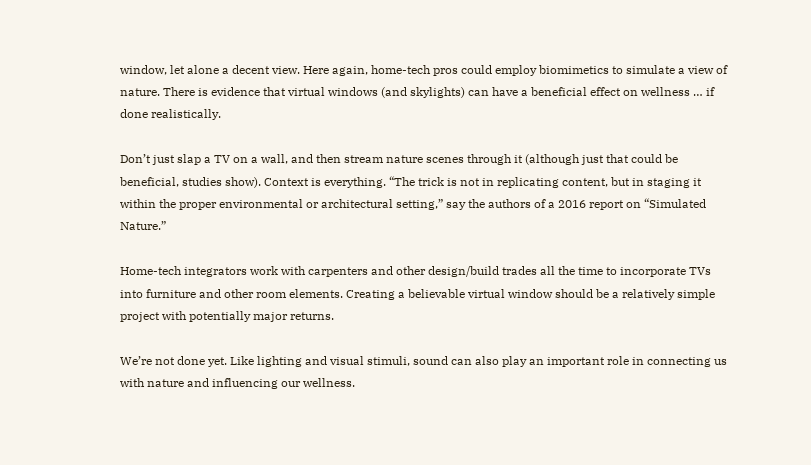window, let alone a decent view. Here again, home-tech pros could employ biomimetics to simulate a view of nature. There is evidence that virtual windows (and skylights) can have a beneficial effect on wellness … if done realistically.

Don’t just slap a TV on a wall, and then stream nature scenes through it (although just that could be beneficial, studies show). Context is everything. “The trick is not in replicating content, but in staging it within the proper environmental or architectural setting,” say the authors of a 2016 report on “Simulated Nature.”

Home-tech integrators work with carpenters and other design/build trades all the time to incorporate TVs into furniture and other room elements. Creating a believable virtual window should be a relatively simple project with potentially major returns.

We’re not done yet. Like lighting and visual stimuli, sound can also play an important role in connecting us with nature and influencing our wellness.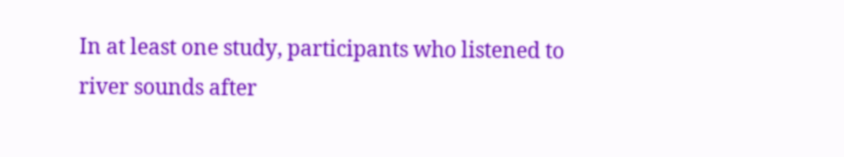In at least one study, participants who listened to river sounds after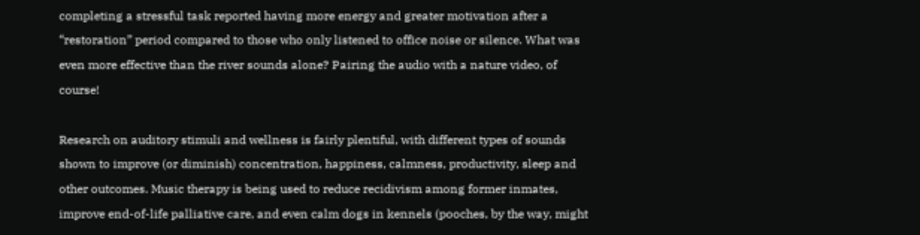completing a stressful task reported having more energy and greater motivation after a “restoration” period compared to those who only listened to office noise or silence. What was even more effective than the river sounds alone? Pairing the audio with a nature video, of course!

Research on auditory stimuli and wellness is fairly plentiful, with different types of sounds shown to improve (or diminish) concentration, happiness, calmness, productivity, sleep and other outcomes. Music therapy is being used to reduce recidivism among former inmates, improve end-of-life palliative care, and even calm dogs in kennels (pooches, by the way, might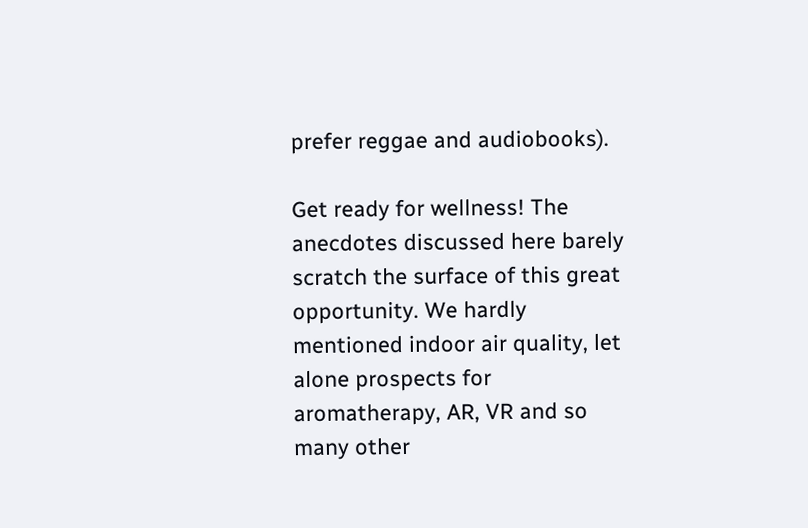prefer reggae and audiobooks).

Get ready for wellness! The anecdotes discussed here barely scratch the surface of this great opportunity. We hardly mentioned indoor air quality, let alone prospects for aromatherapy, AR, VR and so many other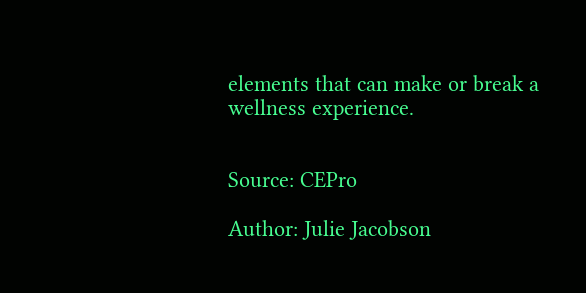elements that can make or break a wellness experience.


Source: CEPro

Author: Julie Jacobson